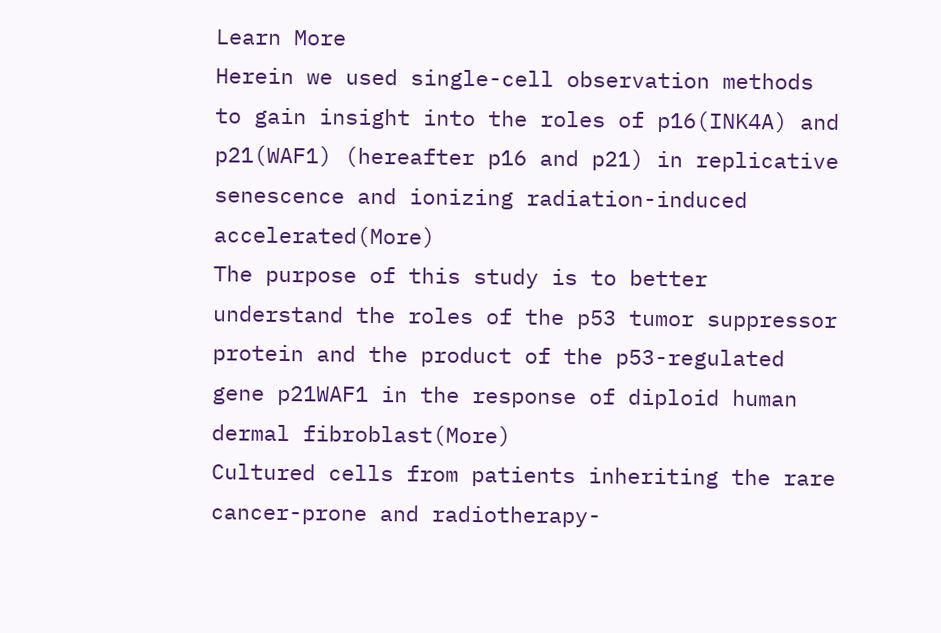Learn More
Herein we used single-cell observation methods to gain insight into the roles of p16(INK4A) and p21(WAF1) (hereafter p16 and p21) in replicative senescence and ionizing radiation-induced accelerated(More)
The purpose of this study is to better understand the roles of the p53 tumor suppressor protein and the product of the p53-regulated gene p21WAF1 in the response of diploid human dermal fibroblast(More)
Cultured cells from patients inheriting the rare cancer-prone and radiotherapy-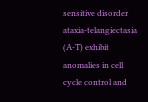sensitive disorder ataxia-telangiectasia (A-T) exhibit anomalies in cell cycle control and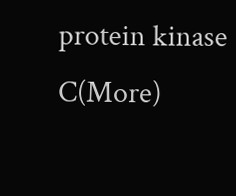protein kinase C(More)